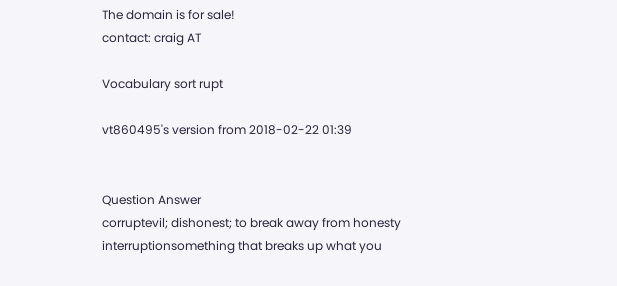The domain is for sale!
contact: craig AT

Vocabulary sort rupt

vt860495's version from 2018-02-22 01:39


Question Answer
corruptevil; dishonest; to break away from honesty
interruptionsomething that breaks up what you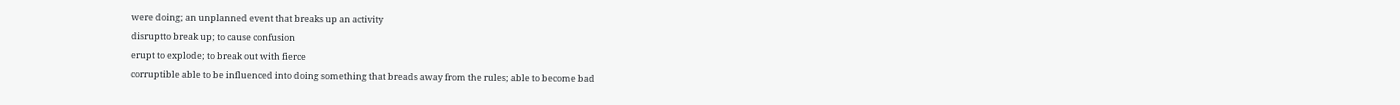were doing; an unplanned event that breaks up an activity
disruptto break up; to cause confusion
erupt to explode; to break out with fierce
corruptible able to be influenced into doing something that breads away from the rules; able to become bad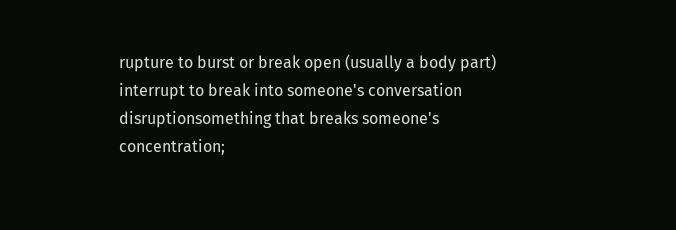rupture to burst or break open (usually a body part)
interrupt to break into someone's conversation
disruptionsomething that breaks someone's concentration;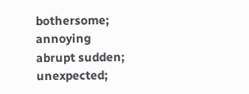bothersome; annoying
abrupt sudden; unexpected;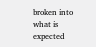broken into what is expected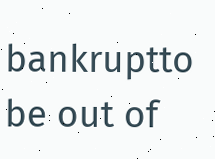bankruptto be out of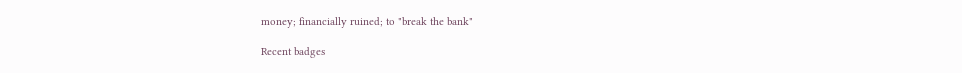money; financially ruined; to "break the bank"

Recent badges